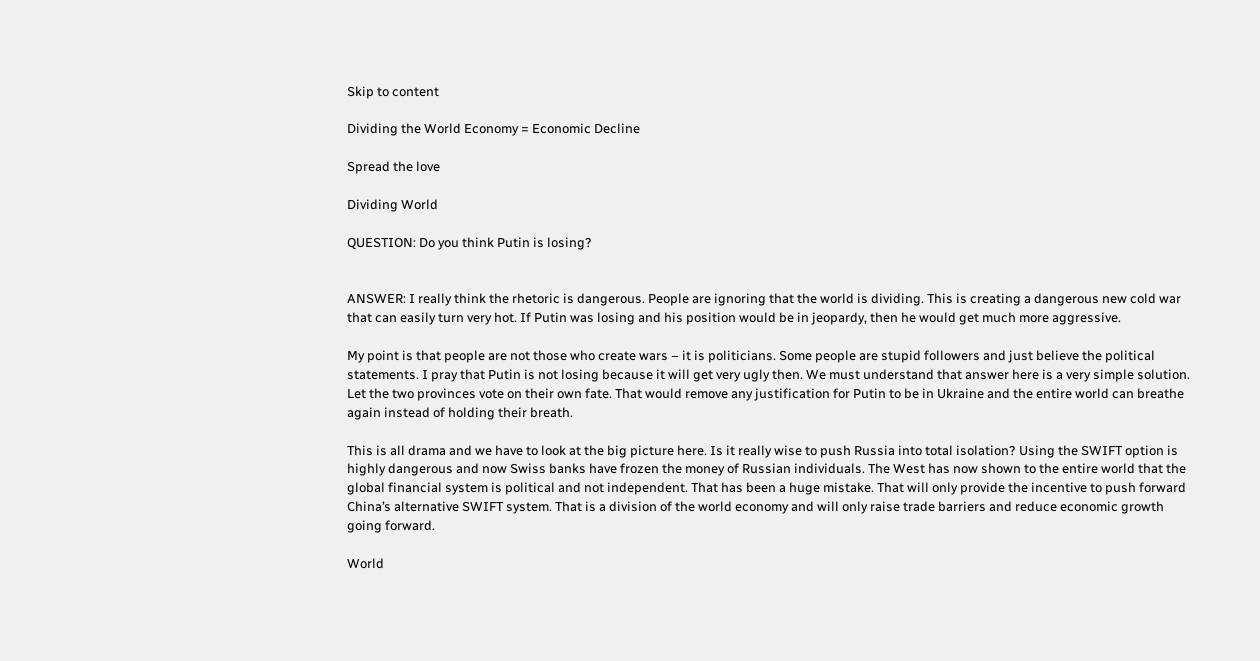Skip to content

Dividing the World Economy = Economic Decline

Spread the love

Dividing World

QUESTION: Do you think Putin is losing?


ANSWER: I really think the rhetoric is dangerous. People are ignoring that the world is dividing. This is creating a dangerous new cold war that can easily turn very hot. If Putin was losing and his position would be in jeopardy, then he would get much more aggressive.

My point is that people are not those who create wars – it is politicians. Some people are stupid followers and just believe the political statements. I pray that Putin is not losing because it will get very ugly then. We must understand that answer here is a very simple solution. Let the two provinces vote on their own fate. That would remove any justification for Putin to be in Ukraine and the entire world can breathe again instead of holding their breath.

This is all drama and we have to look at the big picture here. Is it really wise to push Russia into total isolation? Using the SWIFT option is highly dangerous and now Swiss banks have frozen the money of Russian individuals. The West has now shown to the entire world that the global financial system is political and not independent. That has been a huge mistake. That will only provide the incentive to push forward China’s alternative SWIFT system. That is a division of the world economy and will only raise trade barriers and reduce economic growth going forward.

World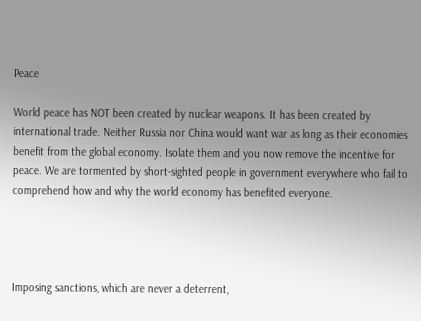Peace

World peace has NOT been created by nuclear weapons. It has been created by international trade. Neither Russia nor China would want war as long as their economies benefit from the global economy. Isolate them and you now remove the incentive for peace. We are tormented by short-sighted people in government everywhere who fail to comprehend how and why the world economy has benefited everyone.




Imposing sanctions, which are never a deterrent,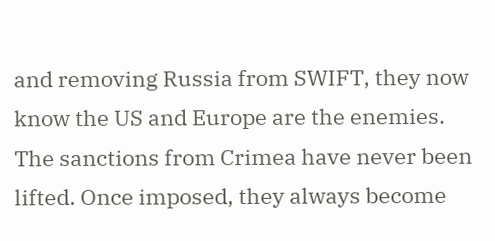and removing Russia from SWIFT, they now know the US and Europe are the enemies. The sanctions from Crimea have never been lifted. Once imposed, they always become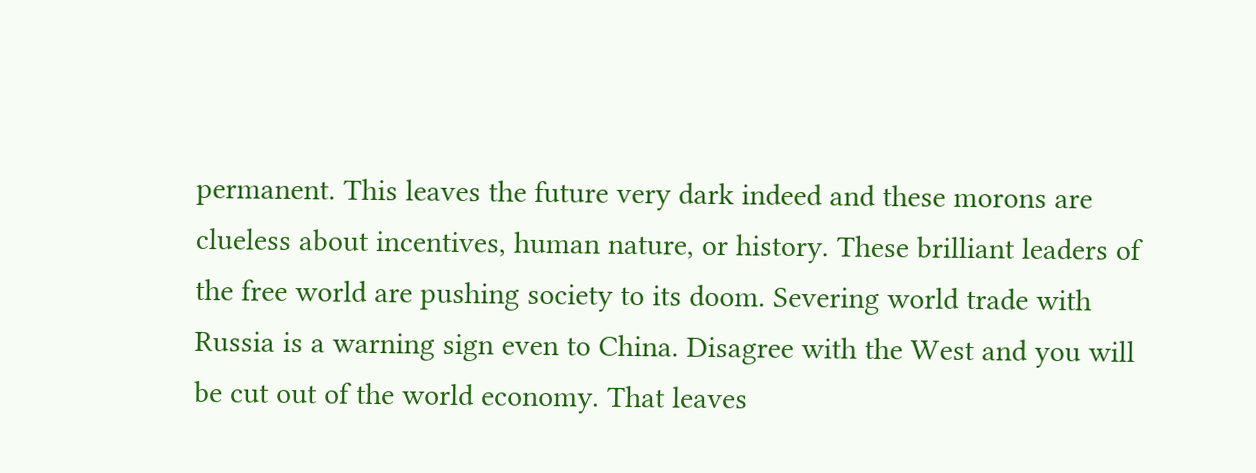permanent. This leaves the future very dark indeed and these morons are clueless about incentives, human nature, or history. These brilliant leaders of the free world are pushing society to its doom. Severing world trade with Russia is a warning sign even to China. Disagree with the West and you will be cut out of the world economy. That leaves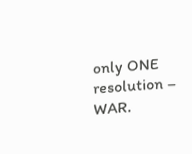only ONE resolution – WAR.